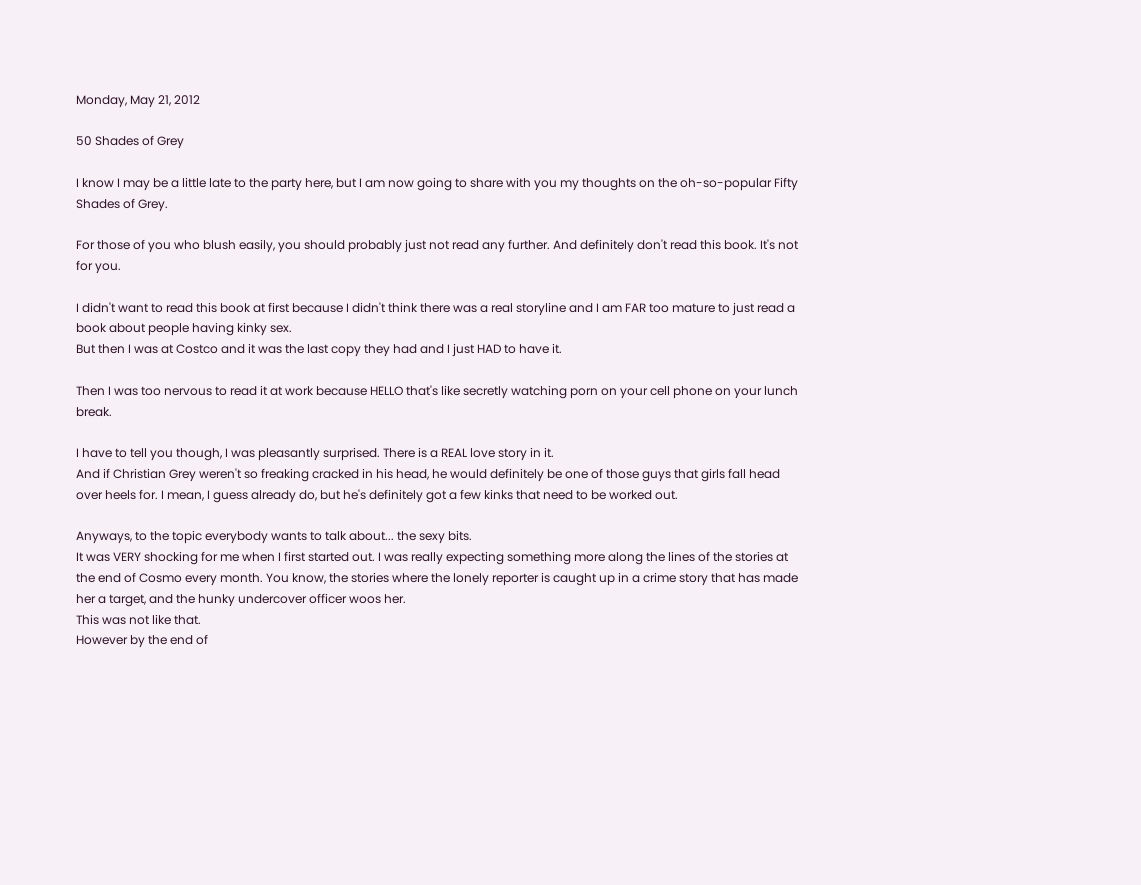Monday, May 21, 2012

50 Shades of Grey

I know I may be a little late to the party here, but I am now going to share with you my thoughts on the oh-so-popular Fifty Shades of Grey.

For those of you who blush easily, you should probably just not read any further. And definitely don't read this book. It's not for you.

I didn't want to read this book at first because I didn't think there was a real storyline and I am FAR too mature to just read a book about people having kinky sex.
But then I was at Costco and it was the last copy they had and I just HAD to have it.

Then I was too nervous to read it at work because HELLO that's like secretly watching porn on your cell phone on your lunch break.

I have to tell you though, I was pleasantly surprised. There is a REAL love story in it.
And if Christian Grey weren't so freaking cracked in his head, he would definitely be one of those guys that girls fall head over heels for. I mean, I guess already do, but he's definitely got a few kinks that need to be worked out.

Anyways, to the topic everybody wants to talk about... the sexy bits.
It was VERY shocking for me when I first started out. I was really expecting something more along the lines of the stories at the end of Cosmo every month. You know, the stories where the lonely reporter is caught up in a crime story that has made her a target, and the hunky undercover officer woos her.
This was not like that.
However by the end of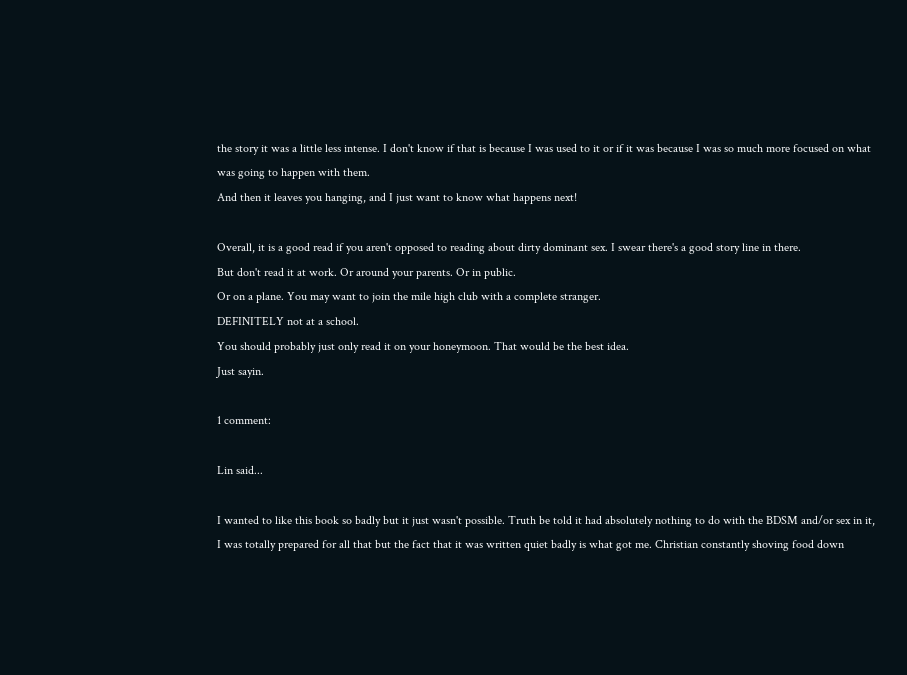the story it was a little less intense. I don't know if that is because I was used to it or if it was because I was so much more focused on what was going to happen with them.
And then it leaves you hanging, and I just want to know what happens next!

Overall, it is a good read if you aren't opposed to reading about dirty dominant sex. I swear there's a good story line in there.
But don't read it at work. Or around your parents. Or in public.
Or on a plane. You may want to join the mile high club with a complete stranger.
DEFINITELY not at a school.
You should probably just only read it on your honeymoon. That would be the best idea.
Just sayin.

1 comment:

Lin said...

I wanted to like this book so badly but it just wasn't possible. Truth be told it had absolutely nothing to do with the BDSM and/or sex in it, I was totally prepared for all that but the fact that it was written quiet badly is what got me. Christian constantly shoving food down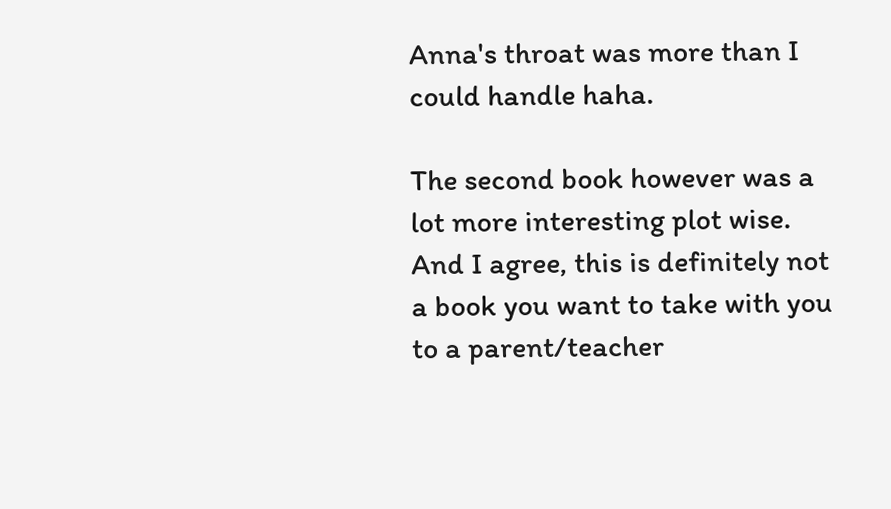Anna's throat was more than I could handle haha.

The second book however was a lot more interesting plot wise. And I agree, this is definitely not a book you want to take with you to a parent/teacher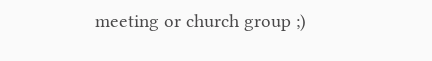meeting or church group ;)